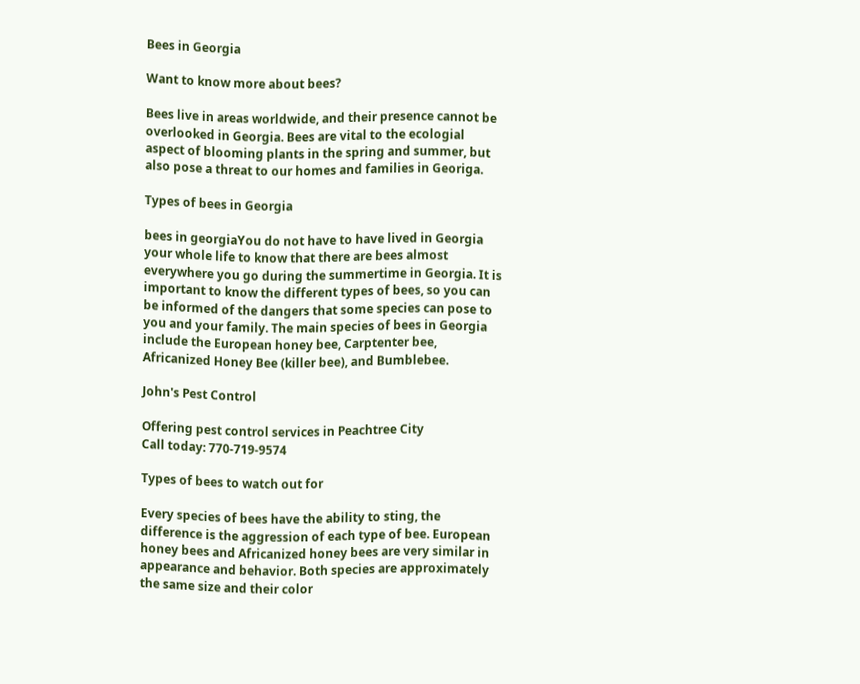Bees in Georgia

Want to know more about bees?

Bees live in areas worldwide, and their presence cannot be overlooked in Georgia. Bees are vital to the ecologial aspect of blooming plants in the spring and summer, but also pose a threat to our homes and families in Georiga.

Types of bees in Georgia

bees in georgiaYou do not have to have lived in Georgia your whole life to know that there are bees almost everywhere you go during the summertime in Georgia. It is important to know the different types of bees, so you can be informed of the dangers that some species can pose to you and your family. The main species of bees in Georgia include the European honey bee, Carptenter bee, Africanized Honey Bee (killer bee), and Bumblebee.

John's Pest Control

Offering pest control services in Peachtree City
Call today: 770-719-9574

Types of bees to watch out for

Every species of bees have the ability to sting, the difference is the aggression of each type of bee. European honey bees and Africanized honey bees are very similar in appearance and behavior. Both species are approximately the same size and their color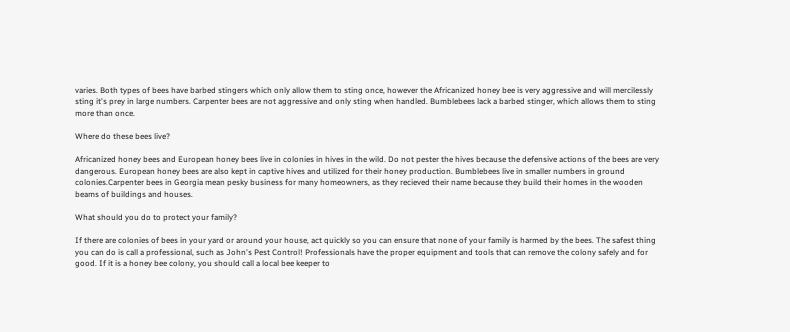varies. Both types of bees have barbed stingers which only allow them to sting once, however the Africanized honey bee is very aggressive and will mercilessly sting it's prey in large numbers. Carpenter bees are not aggressive and only sting when handled. Bumblebees lack a barbed stinger, which allows them to sting more than once.

Where do these bees live?

Africanized honey bees and European honey bees live in colonies in hives in the wild. Do not pester the hives because the defensive actions of the bees are very dangerous. European honey bees are also kept in captive hives and utilized for their honey production. Bumblebees live in smaller numbers in ground colonies.Carpenter bees in Georgia mean pesky business for many homeowners, as they recieved their name because they build their homes in the wooden beams of buildings and houses.

What should you do to protect your family?

If there are colonies of bees in your yard or around your house, act quickly so you can ensure that none of your family is harmed by the bees. The safest thing you can do is call a professional, such as John's Pest Control! Professionals have the proper equipment and tools that can remove the colony safely and for good. If it is a honey bee colony, you should call a local bee keeper to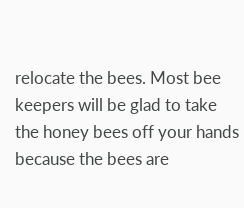relocate the bees. Most bee keepers will be glad to take the honey bees off your hands because the bees are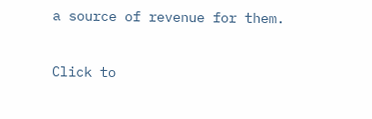a source of revenue for them.

Click to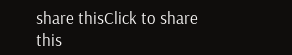share thisClick to share this